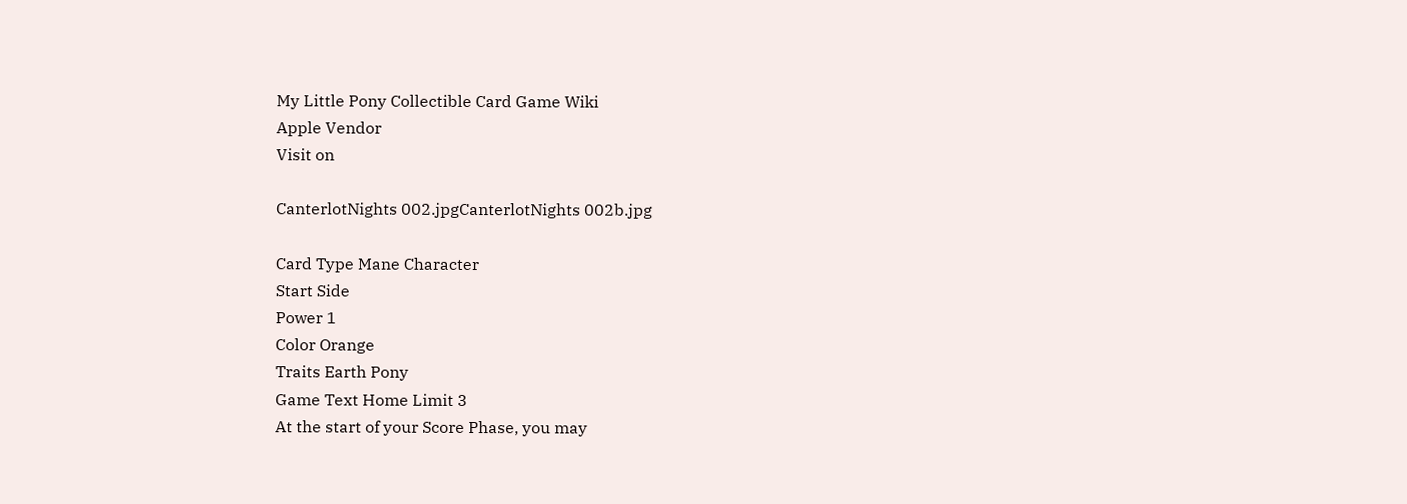My Little Pony Collectible Card Game Wiki
Apple Vendor
Visit on

CanterlotNights 002.jpgCanterlotNights 002b.jpg

Card Type Mane Character
Start Side
Power 1
Color Orange
Traits Earth Pony
Game Text Home Limit 3
At the start of your Score Phase, you may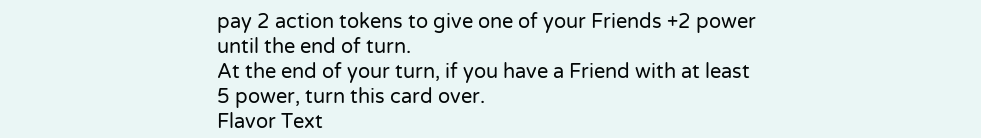pay 2 action tokens to give one of your Friends +2 power until the end of turn.
At the end of your turn, if you have a Friend with at least 5 power, turn this card over.
Flavor Text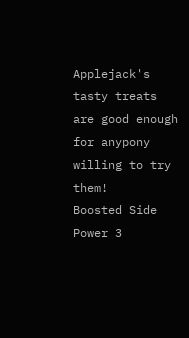Applejack's tasty treats are good enough for anypony willing to try them!
Boosted Side
Power 3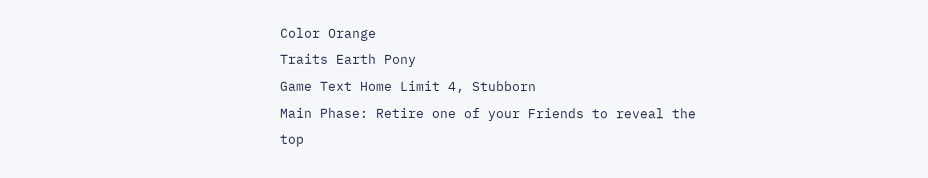Color Orange
Traits Earth Pony
Game Text Home Limit 4, Stubborn
Main Phase: Retire one of your Friends to reveal the top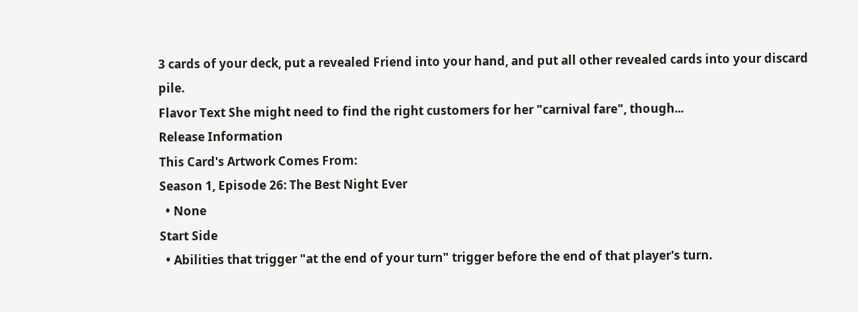3 cards of your deck, put a revealed Friend into your hand, and put all other revealed cards into your discard pile.
Flavor Text She might need to find the right customers for her "carnival fare", though...
Release Information
This Card's Artwork Comes From:
Season 1, Episode 26: The Best Night Ever
  • None
Start Side
  • Abilities that trigger "at the end of your turn" trigger before the end of that player's turn.